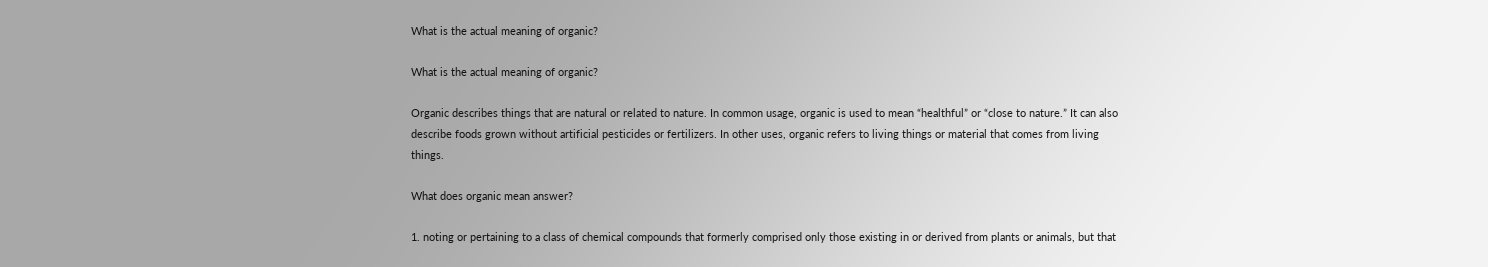What is the actual meaning of organic?

What is the actual meaning of organic?

Organic describes things that are natural or related to nature. In common usage, organic is used to mean “healthful” or “close to nature.” It can also describe foods grown without artificial pesticides or fertilizers. In other uses, organic refers to living things or material that comes from living things.

What does organic mean answer?

1. noting or pertaining to a class of chemical compounds that formerly comprised only those existing in or derived from plants or animals, but that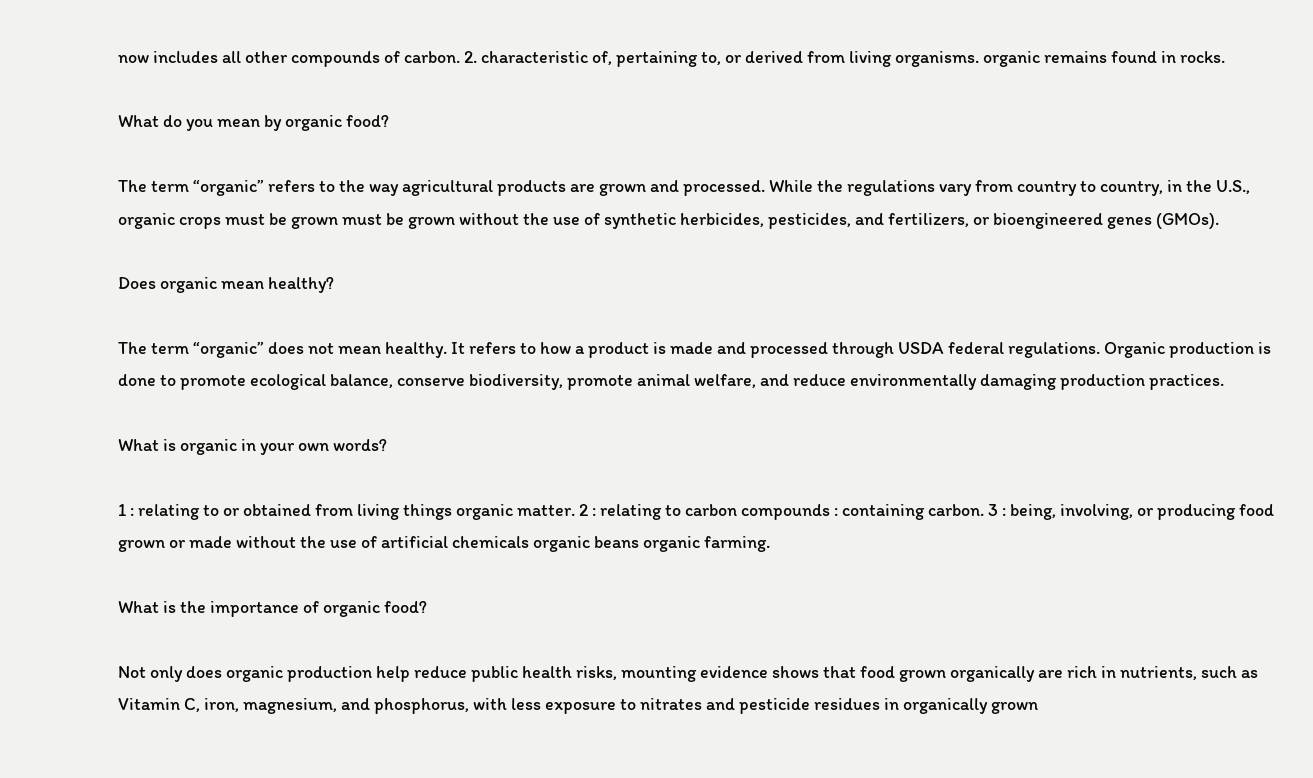now includes all other compounds of carbon. 2. characteristic of, pertaining to, or derived from living organisms. organic remains found in rocks.

What do you mean by organic food?

The term “organic” refers to the way agricultural products are grown and processed. While the regulations vary from country to country, in the U.S., organic crops must be grown must be grown without the use of synthetic herbicides, pesticides, and fertilizers, or bioengineered genes (GMOs).

Does organic mean healthy?

The term “organic” does not mean healthy. It refers to how a product is made and processed through USDA federal regulations. Organic production is done to promote ecological balance, conserve biodiversity, promote animal welfare, and reduce environmentally damaging production practices.

What is organic in your own words?

1 : relating to or obtained from living things organic matter. 2 : relating to carbon compounds : containing carbon. 3 : being, involving, or producing food grown or made without the use of artificial chemicals organic beans organic farming.

What is the importance of organic food?

Not only does organic production help reduce public health risks, mounting evidence shows that food grown organically are rich in nutrients, such as Vitamin C, iron, magnesium, and phosphorus, with less exposure to nitrates and pesticide residues in organically grown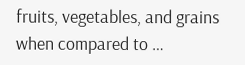fruits, vegetables, and grains when compared to …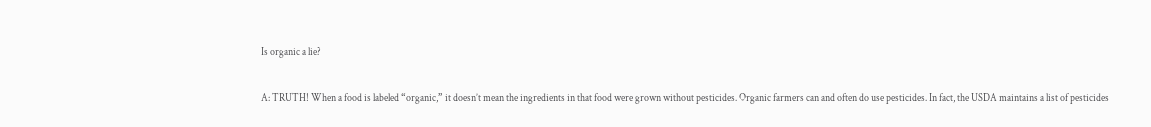Is organic a lie?

A: TRUTH! When a food is labeled “organic,” it doesn’t mean the ingredients in that food were grown without pesticides. Organic farmers can and often do use pesticides. In fact, the USDA maintains a list of pesticides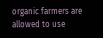organic farmers are allowed to use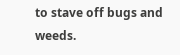to stave off bugs and weeds.